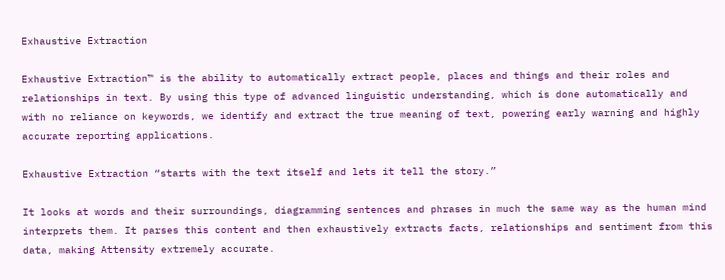Exhaustive Extraction

Exhaustive Extraction™ is the ability to automatically extract people, places and things and their roles and relationships in text. By using this type of advanced linguistic understanding, which is done automatically and with no reliance on keywords, we identify and extract the true meaning of text, powering early warning and highly accurate reporting applications.

Exhaustive Extraction “starts with the text itself and lets it tell the story.”

It looks at words and their surroundings, diagramming sentences and phrases in much the same way as the human mind interprets them. It parses this content and then exhaustively extracts facts, relationships and sentiment from this data, making Attensity extremely accurate.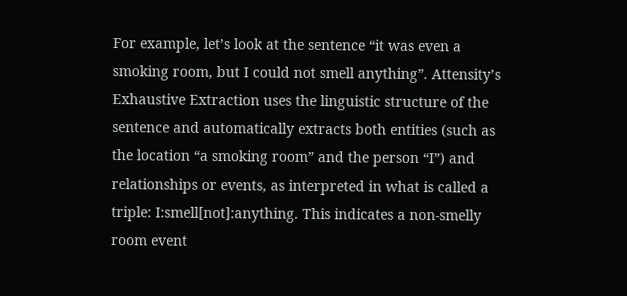For example, let’s look at the sentence “it was even a smoking room, but I could not smell anything”. Attensity’s Exhaustive Extraction uses the linguistic structure of the sentence and automatically extracts both entities (such as the location “a smoking room” and the person “I”) and relationships or events, as interpreted in what is called a triple: I:smell[not]:anything. This indicates a non-smelly room event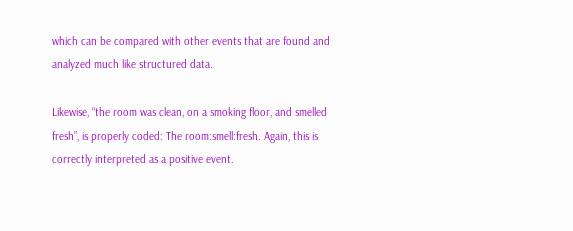which can be compared with other events that are found and analyzed much like structured data.

Likewise, “the room was clean, on a smoking floor, and smelled fresh”, is properly coded: The room:smell:fresh. Again, this is correctly interpreted as a positive event.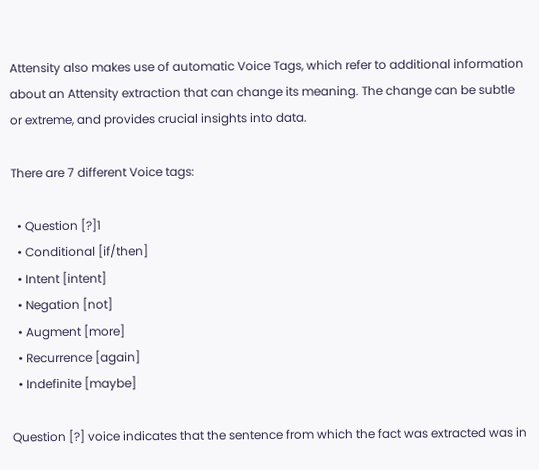Attensity also makes use of automatic Voice Tags, which refer to additional information about an Attensity extraction that can change its meaning. The change can be subtle or extreme, and provides crucial insights into data.

There are 7 different Voice tags:

  • Question [?]1
  • Conditional [if/then]
  • Intent [intent]
  • Negation [not]
  • Augment [more]
  • Recurrence [again]
  • Indefinite [maybe]

Question [?] voice indicates that the sentence from which the fact was extracted was in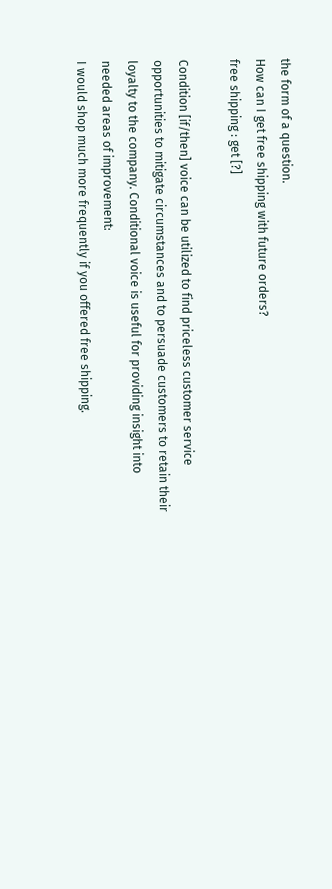the form of a question.
How can I get free shipping with future orders?
free shipping : get [?]

Condition [if/then] voice can be utilized to find priceless customer service opportunities to mitigate circumstances and to persuade customers to retain their loyalty to the company. Conditional voice is useful for providing insight into needed areas of improvement:
I would shop much more frequently if you offered free shipping.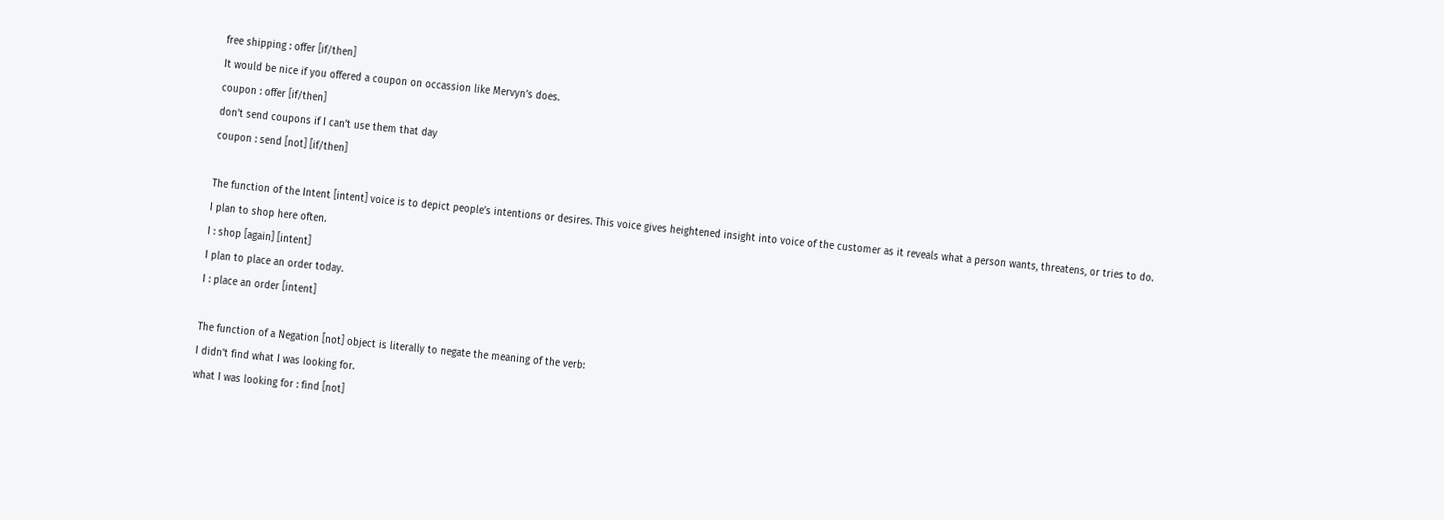free shipping : offer [if/then]
It would be nice if you offered a coupon on occassion like Mervyn’s does.
coupon : offer [if/then]
don’t send coupons if I can’t use them that day
coupon : send [not] [if/then]

The function of the Intent [intent] voice is to depict people’s intentions or desires. This voice gives heightened insight into voice of the customer as it reveals what a person wants, threatens, or tries to do.
I plan to shop here often.
I : shop [again] [intent]
I plan to place an order today.
I : place an order [intent]

The function of a Negation [not] object is literally to negate the meaning of the verb:
I didn’t find what I was looking for.
what I was looking for : find [not]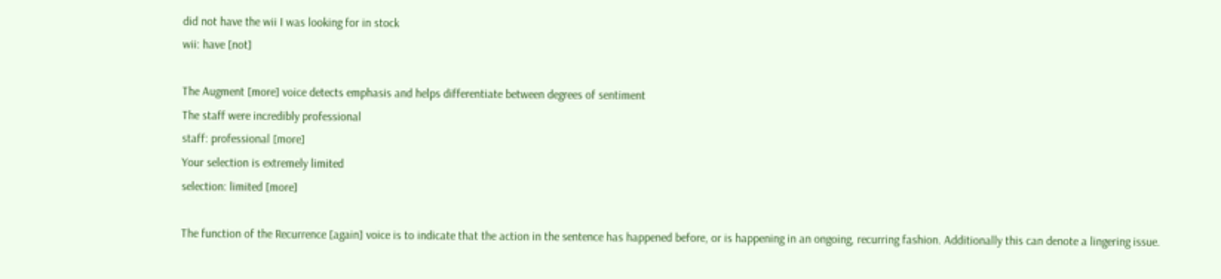did not have the wii I was looking for in stock
wii: have [not]

The Augment [more] voice detects emphasis and helps differentiate between degrees of sentiment
The staff were incredibly professional
staff: professional [more]
Your selection is extremely limited
selection: limited [more]

The function of the Recurrence [again] voice is to indicate that the action in the sentence has happened before, or is happening in an ongoing, recurring fashion. Additionally this can denote a lingering issue.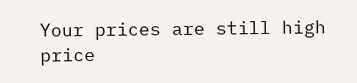Your prices are still high
price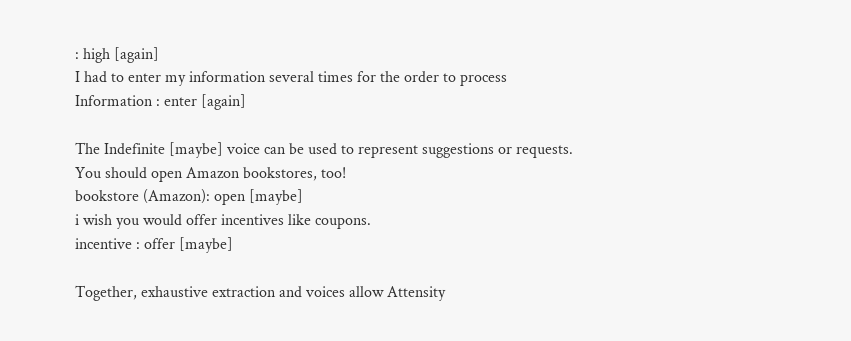: high [again]
I had to enter my information several times for the order to process
Information : enter [again]

The Indefinite [maybe] voice can be used to represent suggestions or requests.
You should open Amazon bookstores, too!
bookstore (Amazon): open [maybe]
i wish you would offer incentives like coupons.
incentive : offer [maybe]

Together, exhaustive extraction and voices allow Attensity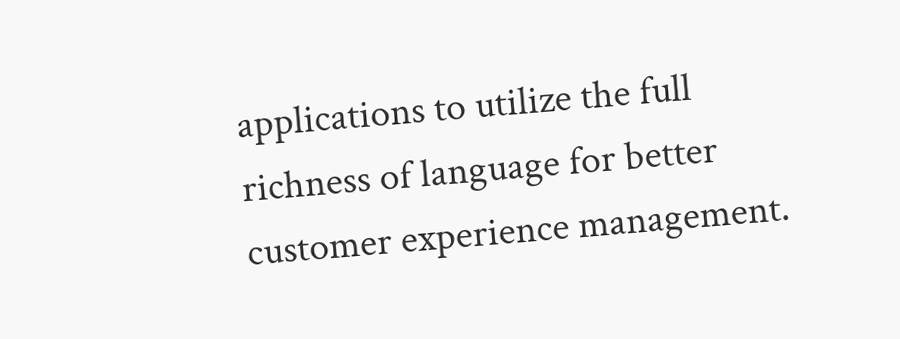applications to utilize the full richness of language for better customer experience management.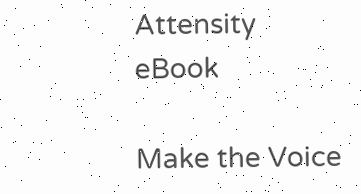Attensity eBook

Make the Voice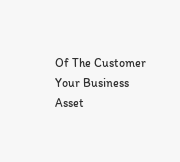Of The Customer Your Business Asset